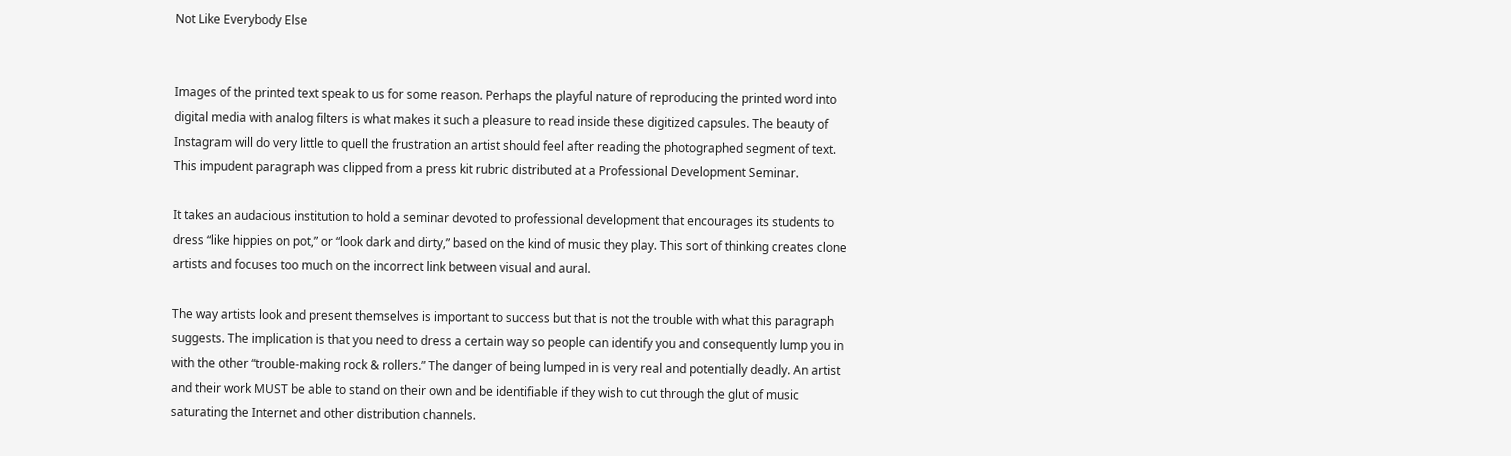Not Like Everybody Else


Images of the printed text speak to us for some reason. Perhaps the playful nature of reproducing the printed word into digital media with analog filters is what makes it such a pleasure to read inside these digitized capsules. The beauty of Instagram will do very little to quell the frustration an artist should feel after reading the photographed segment of text. This impudent paragraph was clipped from a press kit rubric distributed at a Professional Development Seminar.

It takes an audacious institution to hold a seminar devoted to professional development that encourages its students to dress “like hippies on pot,” or “look dark and dirty,” based on the kind of music they play. This sort of thinking creates clone artists and focuses too much on the incorrect link between visual and aural.

The way artists look and present themselves is important to success but that is not the trouble with what this paragraph suggests. The implication is that you need to dress a certain way so people can identify you and consequently lump you in with the other “trouble-making rock & rollers.” The danger of being lumped in is very real and potentially deadly. An artist and their work MUST be able to stand on their own and be identifiable if they wish to cut through the glut of music saturating the Internet and other distribution channels.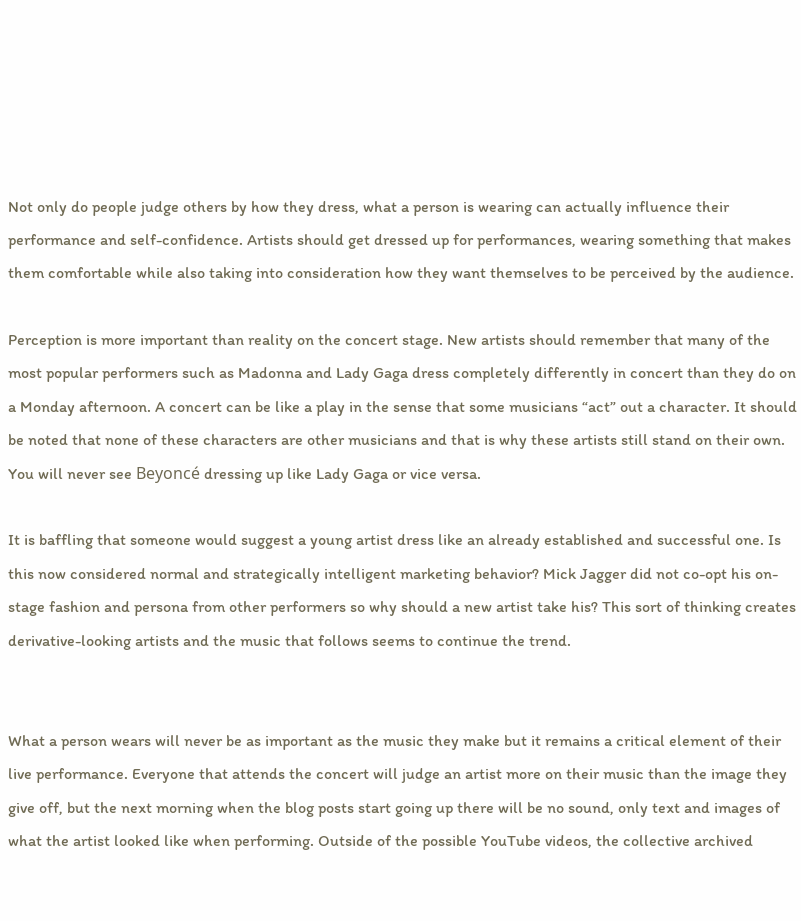Not only do people judge others by how they dress, what a person is wearing can actually influence their performance and self-confidence. Artists should get dressed up for performances, wearing something that makes them comfortable while also taking into consideration how they want themselves to be perceived by the audience.

Perception is more important than reality on the concert stage. New artists should remember that many of the most popular performers such as Madonna and Lady Gaga dress completely differently in concert than they do on a Monday afternoon. A concert can be like a play in the sense that some musicians “act” out a character. It should be noted that none of these characters are other musicians and that is why these artists still stand on their own. You will never see Beyoncé dressing up like Lady Gaga or vice versa.

It is baffling that someone would suggest a young artist dress like an already established and successful one. Is this now considered normal and strategically intelligent marketing behavior? Mick Jagger did not co-opt his on-stage fashion and persona from other performers so why should a new artist take his? This sort of thinking creates derivative-looking artists and the music that follows seems to continue the trend.


What a person wears will never be as important as the music they make but it remains a critical element of their live performance. Everyone that attends the concert will judge an artist more on their music than the image they give off, but the next morning when the blog posts start going up there will be no sound, only text and images of what the artist looked like when performing. Outside of the possible YouTube videos, the collective archived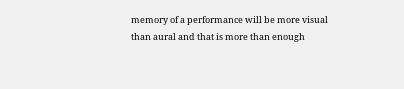memory of a performance will be more visual than aural and that is more than enough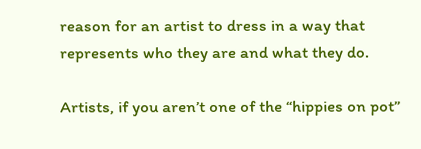reason for an artist to dress in a way that represents who they are and what they do.

Artists, if you aren’t one of the “hippies on pot”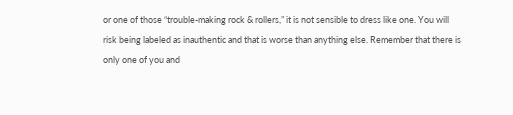or one of those “trouble-making rock & rollers,” it is not sensible to dress like one. You will risk being labeled as inauthentic and that is worse than anything else. Remember that there is only one of you and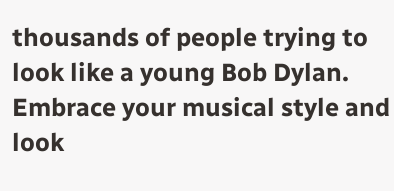thousands of people trying to look like a young Bob Dylan. Embrace your musical style and look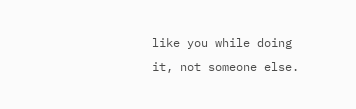like you while doing it, not someone else.